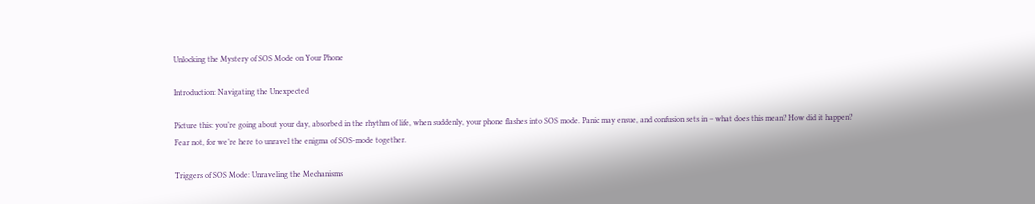Unlocking the Mystery of SOS Mode on Your Phone

Introduction: Navigating the Unexpected

Picture this: you’re going about your day, absorbed in the rhythm of life, when suddenly, your phone flashes into SOS mode. Panic may ensue, and confusion sets in – what does this mean? How did it happen? Fear not, for we’re here to unravel the enigma of SOS-mode together.

Triggers of SOS Mode: Unraveling the Mechanisms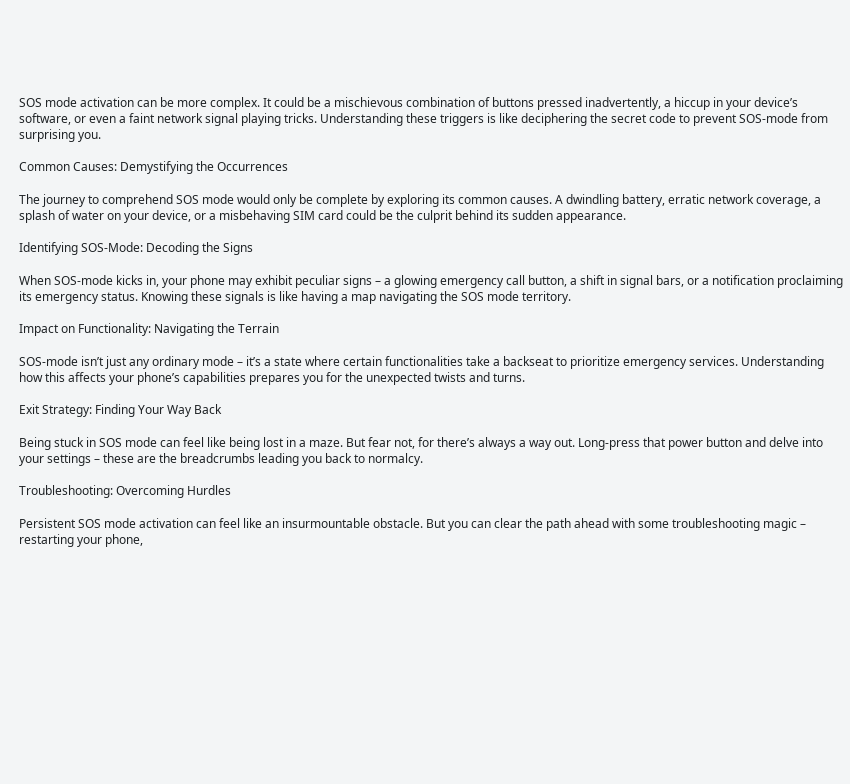SOS mode activation can be more complex. It could be a mischievous combination of buttons pressed inadvertently, a hiccup in your device’s software, or even a faint network signal playing tricks. Understanding these triggers is like deciphering the secret code to prevent SOS-mode from surprising you.

Common Causes: Demystifying the Occurrences

The journey to comprehend SOS mode would only be complete by exploring its common causes. A dwindling battery, erratic network coverage, a splash of water on your device, or a misbehaving SIM card could be the culprit behind its sudden appearance.

Identifying SOS-Mode: Decoding the Signs

When SOS-mode kicks in, your phone may exhibit peculiar signs – a glowing emergency call button, a shift in signal bars, or a notification proclaiming its emergency status. Knowing these signals is like having a map navigating the SOS mode territory.

Impact on Functionality: Navigating the Terrain

SOS-mode isn’t just any ordinary mode – it’s a state where certain functionalities take a backseat to prioritize emergency services. Understanding how this affects your phone’s capabilities prepares you for the unexpected twists and turns.

Exit Strategy: Finding Your Way Back

Being stuck in SOS mode can feel like being lost in a maze. But fear not, for there’s always a way out. Long-press that power button and delve into your settings – these are the breadcrumbs leading you back to normalcy.

Troubleshooting: Overcoming Hurdles

Persistent SOS mode activation can feel like an insurmountable obstacle. But you can clear the path ahead with some troubleshooting magic – restarting your phone,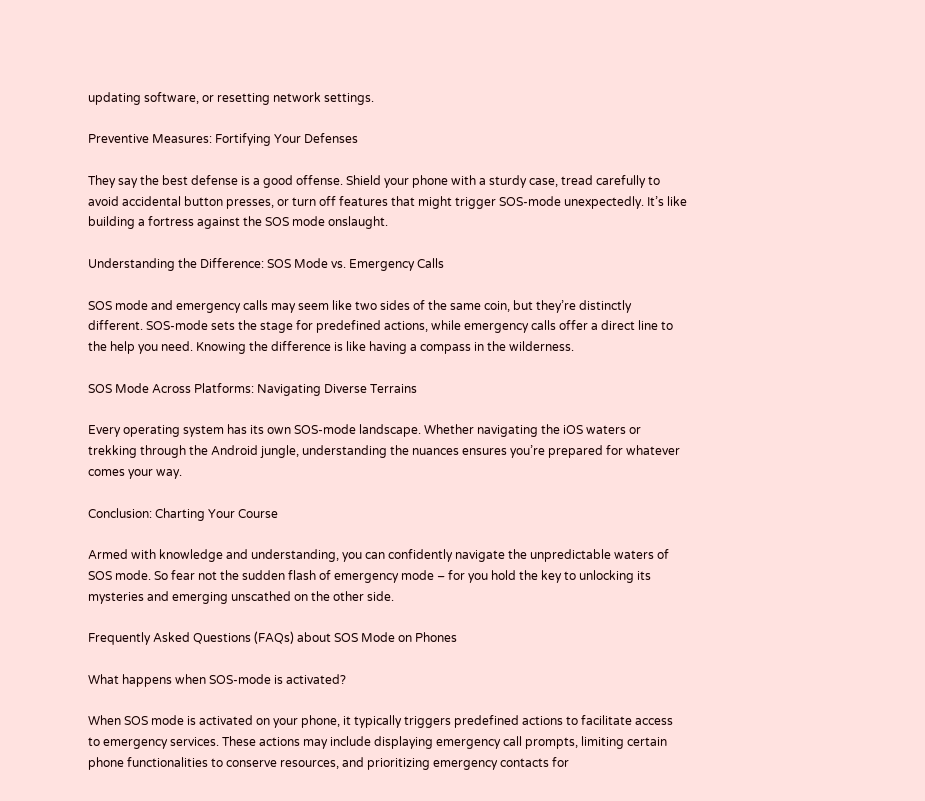updating software, or resetting network settings.

Preventive Measures: Fortifying Your Defenses

They say the best defense is a good offense. Shield your phone with a sturdy case, tread carefully to avoid accidental button presses, or turn off features that might trigger SOS-mode unexpectedly. It’s like building a fortress against the SOS mode onslaught.

Understanding the Difference: SOS Mode vs. Emergency Calls

SOS mode and emergency calls may seem like two sides of the same coin, but they’re distinctly different. SOS-mode sets the stage for predefined actions, while emergency calls offer a direct line to the help you need. Knowing the difference is like having a compass in the wilderness.

SOS Mode Across Platforms: Navigating Diverse Terrains

Every operating system has its own SOS-mode landscape. Whether navigating the iOS waters or trekking through the Android jungle, understanding the nuances ensures you’re prepared for whatever comes your way.

Conclusion: Charting Your Course

Armed with knowledge and understanding, you can confidently navigate the unpredictable waters of SOS mode. So fear not the sudden flash of emergency mode – for you hold the key to unlocking its mysteries and emerging unscathed on the other side.

Frequently Asked Questions (FAQs) about SOS Mode on Phones

What happens when SOS-mode is activated?

When SOS mode is activated on your phone, it typically triggers predefined actions to facilitate access to emergency services. These actions may include displaying emergency call prompts, limiting certain phone functionalities to conserve resources, and prioritizing emergency contacts for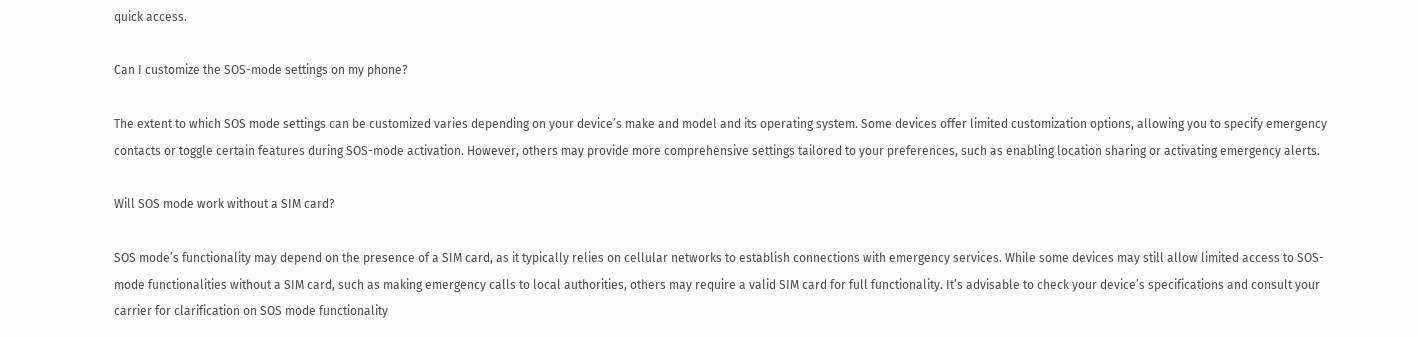quick access.

Can I customize the SOS-mode settings on my phone?

The extent to which SOS mode settings can be customized varies depending on your device’s make and model and its operating system. Some devices offer limited customization options, allowing you to specify emergency contacts or toggle certain features during SOS-mode activation. However, others may provide more comprehensive settings tailored to your preferences, such as enabling location sharing or activating emergency alerts.

Will SOS mode work without a SIM card?

SOS mode’s functionality may depend on the presence of a SIM card, as it typically relies on cellular networks to establish connections with emergency services. While some devices may still allow limited access to SOS-mode functionalities without a SIM card, such as making emergency calls to local authorities, others may require a valid SIM card for full functionality. It’s advisable to check your device’s specifications and consult your carrier for clarification on SOS mode functionality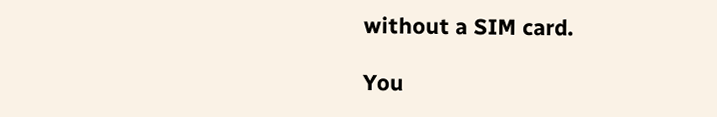without a SIM card.

You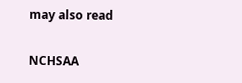may also read

NCHSAA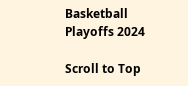Basketball Playoffs 2024

Scroll to Top